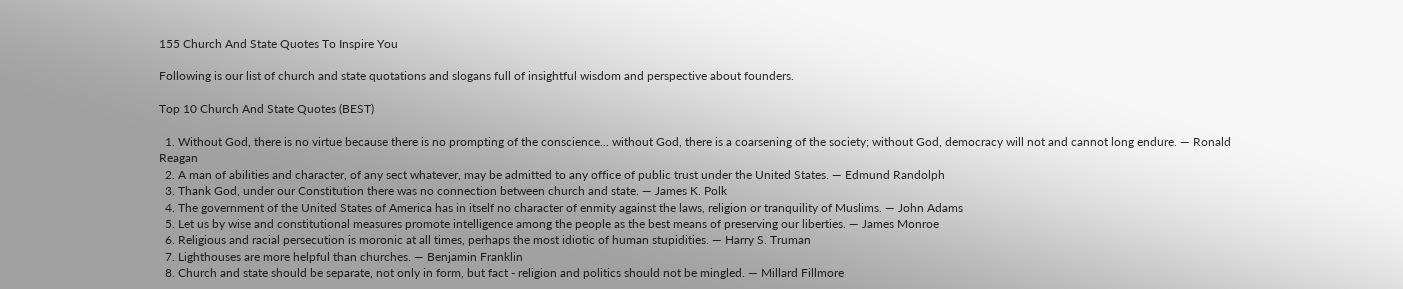155 Church And State Quotes To Inspire You

Following is our list of church and state quotations and slogans full of insightful wisdom and perspective about founders.

Top 10 Church And State Quotes (BEST)

  1. Without God, there is no virtue because there is no prompting of the conscience... without God, there is a coarsening of the society; without God, democracy will not and cannot long endure. — Ronald Reagan
  2. A man of abilities and character, of any sect whatever, may be admitted to any office of public trust under the United States. — Edmund Randolph
  3. Thank God, under our Constitution there was no connection between church and state. — James K. Polk
  4. The government of the United States of America has in itself no character of enmity against the laws, religion or tranquility of Muslims. — John Adams
  5. Let us by wise and constitutional measures promote intelligence among the people as the best means of preserving our liberties. — James Monroe
  6. Religious and racial persecution is moronic at all times, perhaps the most idiotic of human stupidities. — Harry S. Truman
  7. Lighthouses are more helpful than churches. — Benjamin Franklin
  8. Church and state should be separate, not only in form, but fact - religion and politics should not be mingled. — Millard Fillmore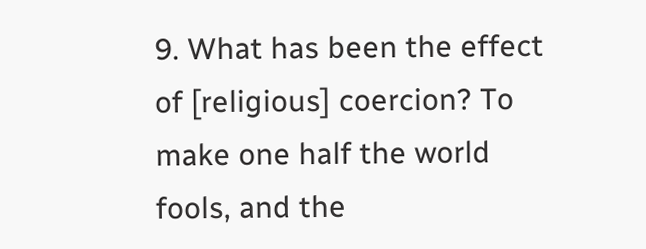9. What has been the effect of [religious] coercion? To make one half the world fools, and the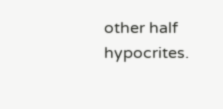other half hypocrites.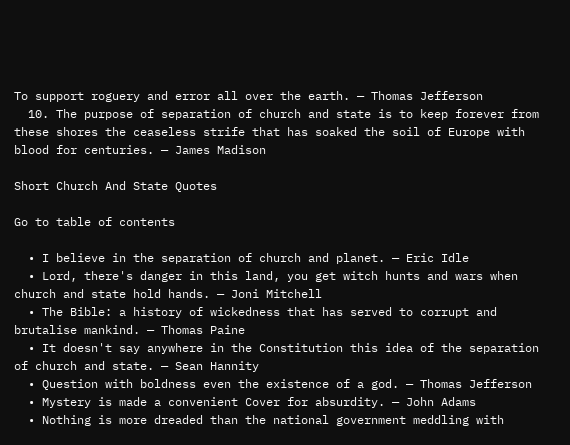To support roguery and error all over the earth. — Thomas Jefferson
  10. The purpose of separation of church and state is to keep forever from these shores the ceaseless strife that has soaked the soil of Europe with blood for centuries. — James Madison

Short Church And State Quotes

Go to table of contents

  • I believe in the separation of church and planet. — Eric Idle
  • Lord, there's danger in this land, you get witch hunts and wars when church and state hold hands. — Joni Mitchell
  • The Bible: a history of wickedness that has served to corrupt and brutalise mankind. — Thomas Paine
  • It doesn't say anywhere in the Constitution this idea of the separation of church and state. — Sean Hannity
  • Question with boldness even the existence of a god. — Thomas Jefferson
  • Mystery is made a convenient Cover for absurdity. — John Adams
  • Nothing is more dreaded than the national government meddling with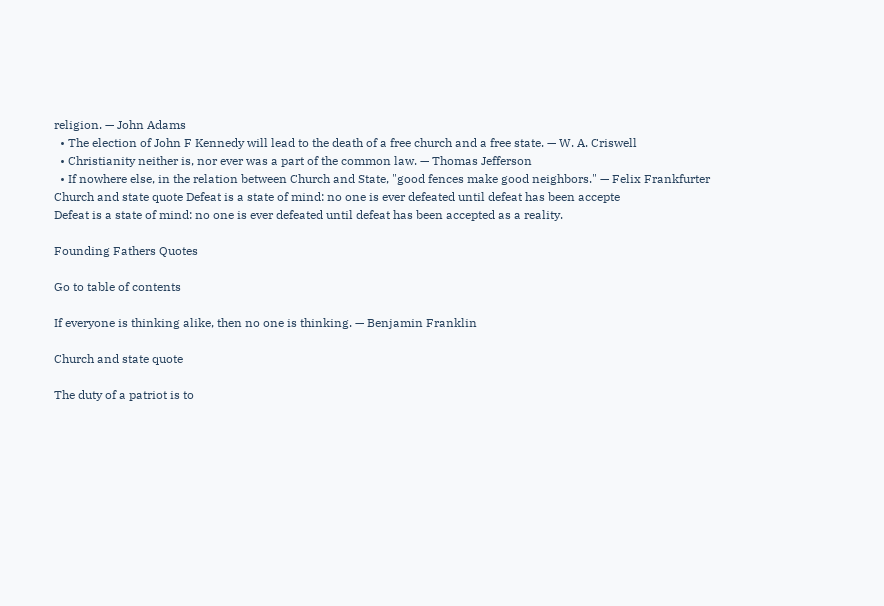religion. — John Adams
  • The election of John F Kennedy will lead to the death of a free church and a free state. — W. A. Criswell
  • Christianity neither is, nor ever was a part of the common law. — Thomas Jefferson
  • If nowhere else, in the relation between Church and State, "good fences make good neighbors." — Felix Frankfurter
Church and state quote Defeat is a state of mind: no one is ever defeated until defeat has been accepte
Defeat is a state of mind: no one is ever defeated until defeat has been accepted as a reality.

Founding Fathers Quotes

Go to table of contents

If everyone is thinking alike, then no one is thinking. — Benjamin Franklin

Church and state quote

The duty of a patriot is to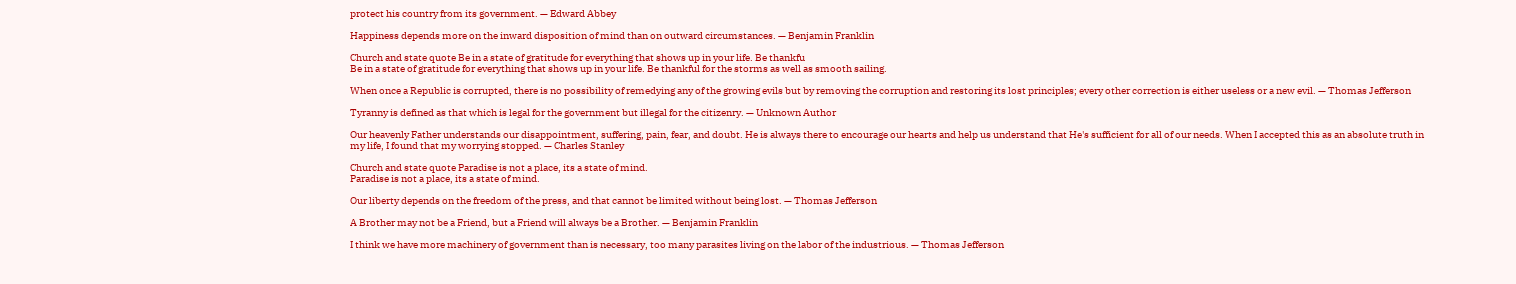protect his country from its government. — Edward Abbey

Happiness depends more on the inward disposition of mind than on outward circumstances. — Benjamin Franklin

Church and state quote Be in a state of gratitude for everything that shows up in your life. Be thankfu
Be in a state of gratitude for everything that shows up in your life. Be thankful for the storms as well as smooth sailing.

When once a Republic is corrupted, there is no possibility of remedying any of the growing evils but by removing the corruption and restoring its lost principles; every other correction is either useless or a new evil. — Thomas Jefferson

Tyranny is defined as that which is legal for the government but illegal for the citizenry. — Unknown Author

Our heavenly Father understands our disappointment, suffering, pain, fear, and doubt. He is always there to encourage our hearts and help us understand that He's sufficient for all of our needs. When I accepted this as an absolute truth in my life, I found that my worrying stopped. — Charles Stanley

Church and state quote Paradise is not a place, its a state of mind.
Paradise is not a place, its a state of mind.

Our liberty depends on the freedom of the press, and that cannot be limited without being lost. — Thomas Jefferson

A Brother may not be a Friend, but a Friend will always be a Brother. — Benjamin Franklin

I think we have more machinery of government than is necessary, too many parasites living on the labor of the industrious. — Thomas Jefferson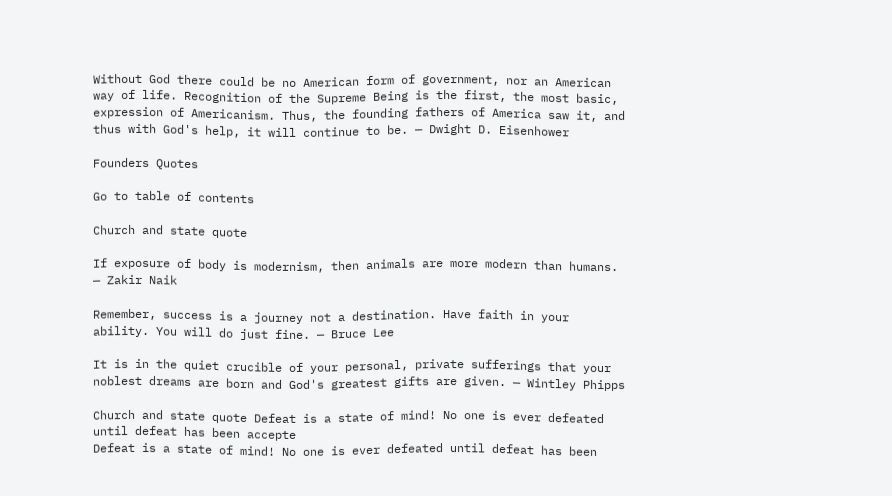Without God there could be no American form of government, nor an American way of life. Recognition of the Supreme Being is the first, the most basic, expression of Americanism. Thus, the founding fathers of America saw it, and thus with God's help, it will continue to be. — Dwight D. Eisenhower

Founders Quotes

Go to table of contents

Church and state quote

If exposure of body is modernism, then animals are more modern than humans. — Zakir Naik

Remember, success is a journey not a destination. Have faith in your ability. You will do just fine. — Bruce Lee

It is in the quiet crucible of your personal, private sufferings that your noblest dreams are born and God's greatest gifts are given. — Wintley Phipps

Church and state quote Defeat is a state of mind! No one is ever defeated until defeat has been accepte
Defeat is a state of mind! No one is ever defeated until defeat has been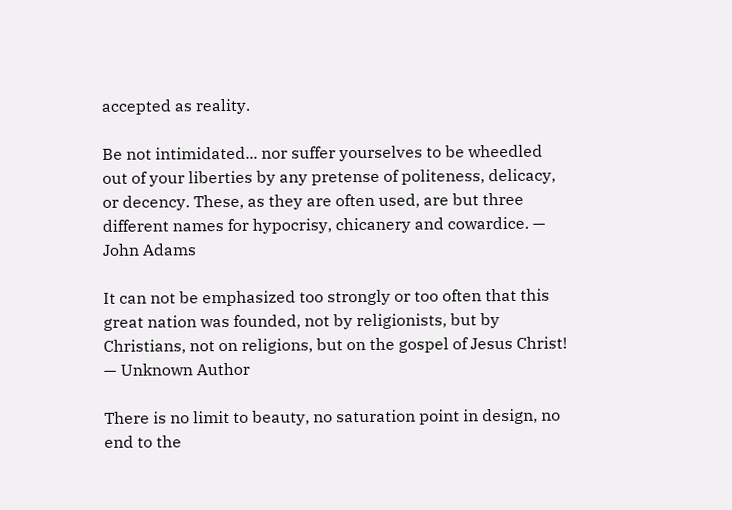accepted as reality.

Be not intimidated... nor suffer yourselves to be wheedled out of your liberties by any pretense of politeness, delicacy, or decency. These, as they are often used, are but three different names for hypocrisy, chicanery and cowardice. — John Adams

It can not be emphasized too strongly or too often that this great nation was founded, not by religionists, but by Christians, not on religions, but on the gospel of Jesus Christ! — Unknown Author

There is no limit to beauty, no saturation point in design, no end to the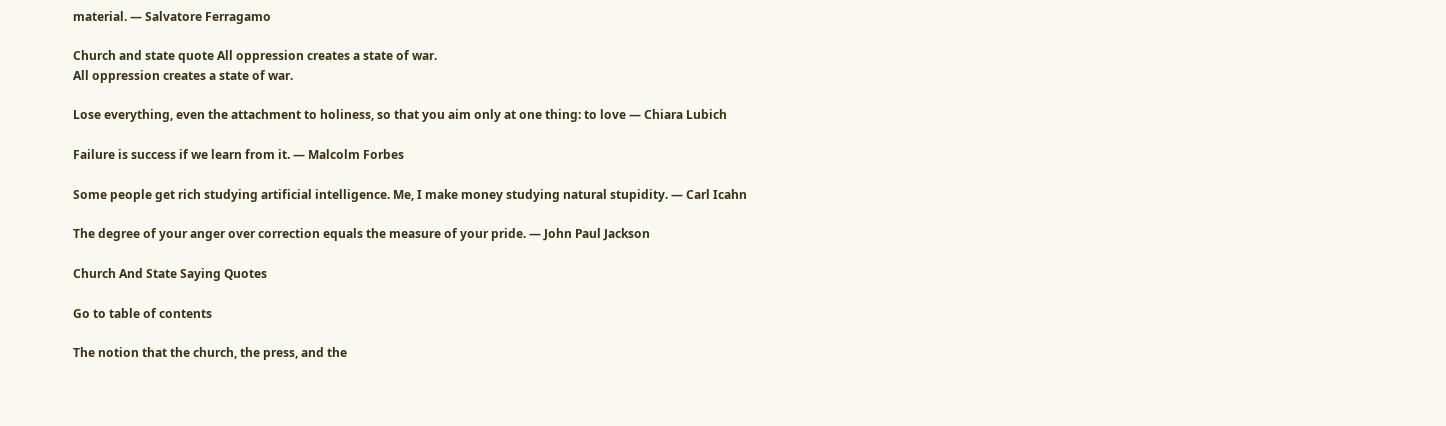material. — Salvatore Ferragamo

Church and state quote All oppression creates a state of war.
All oppression creates a state of war.

Lose everything, even the attachment to holiness, so that you aim only at one thing: to love — Chiara Lubich

Failure is success if we learn from it. — Malcolm Forbes

Some people get rich studying artificial intelligence. Me, I make money studying natural stupidity. — Carl Icahn

The degree of your anger over correction equals the measure of your pride. — John Paul Jackson

Church And State Saying Quotes

Go to table of contents

The notion that the church, the press, and the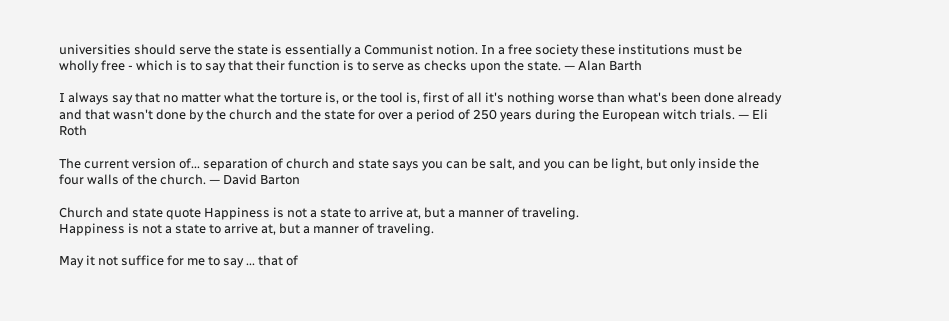universities should serve the state is essentially a Communist notion. In a free society these institutions must be wholly free - which is to say that their function is to serve as checks upon the state. — Alan Barth

I always say that no matter what the torture is, or the tool is, first of all it's nothing worse than what's been done already and that wasn't done by the church and the state for over a period of 250 years during the European witch trials. — Eli Roth

The current version of... separation of church and state says you can be salt, and you can be light, but only inside the four walls of the church. — David Barton

Church and state quote Happiness is not a state to arrive at, but a manner of traveling.
Happiness is not a state to arrive at, but a manner of traveling.

May it not suffice for me to say ... that of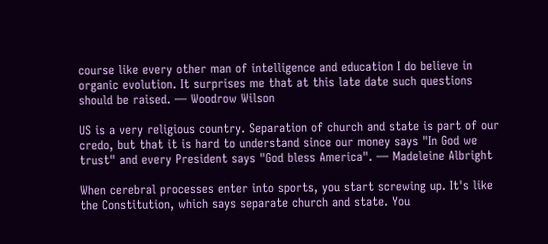course like every other man of intelligence and education I do believe in organic evolution. It surprises me that at this late date such questions should be raised. — Woodrow Wilson

US is a very religious country. Separation of church and state is part of our credo, but that it is hard to understand since our money says "In God we trust" and every President says "God bless America". — Madeleine Albright

When cerebral processes enter into sports, you start screwing up. It's like the Constitution, which says separate church and state. You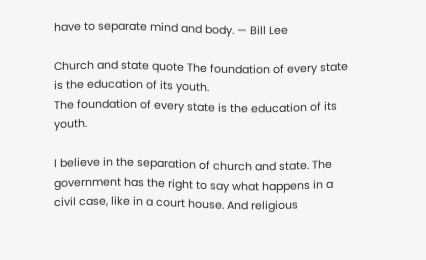have to separate mind and body. — Bill Lee

Church and state quote The foundation of every state is the education of its youth.
The foundation of every state is the education of its youth.

I believe in the separation of church and state. The government has the right to say what happens in a civil case, like in a court house. And religious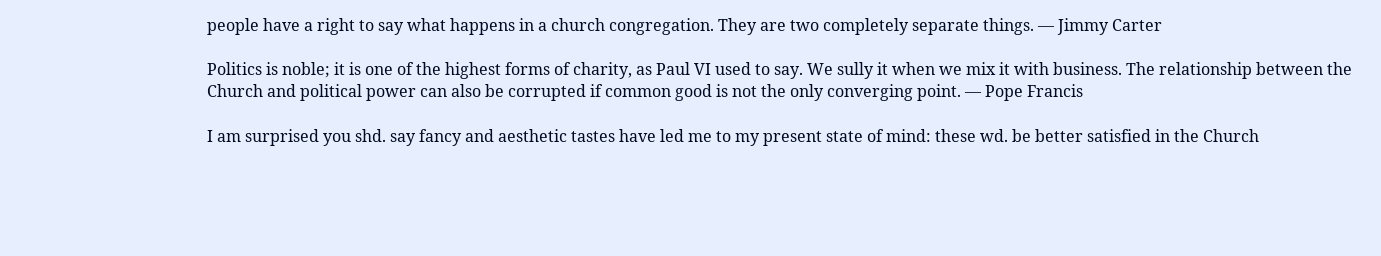people have a right to say what happens in a church congregation. They are two completely separate things. — Jimmy Carter

Politics is noble; it is one of the highest forms of charity, as Paul VI used to say. We sully it when we mix it with business. The relationship between the Church and political power can also be corrupted if common good is not the only converging point. — Pope Francis

I am surprised you shd. say fancy and aesthetic tastes have led me to my present state of mind: these wd. be better satisfied in the Church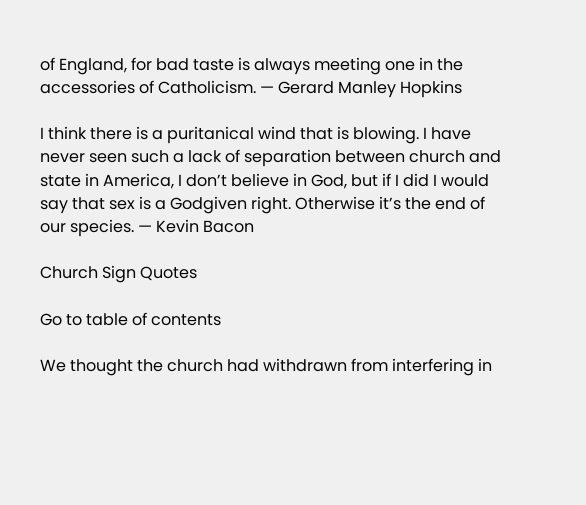of England, for bad taste is always meeting one in the accessories of Catholicism. — Gerard Manley Hopkins

I think there is a puritanical wind that is blowing. I have never seen such a lack of separation between church and state in America, I don’t believe in God, but if I did I would say that sex is a Godgiven right. Otherwise it’s the end of our species. — Kevin Bacon

Church Sign Quotes

Go to table of contents

We thought the church had withdrawn from interfering in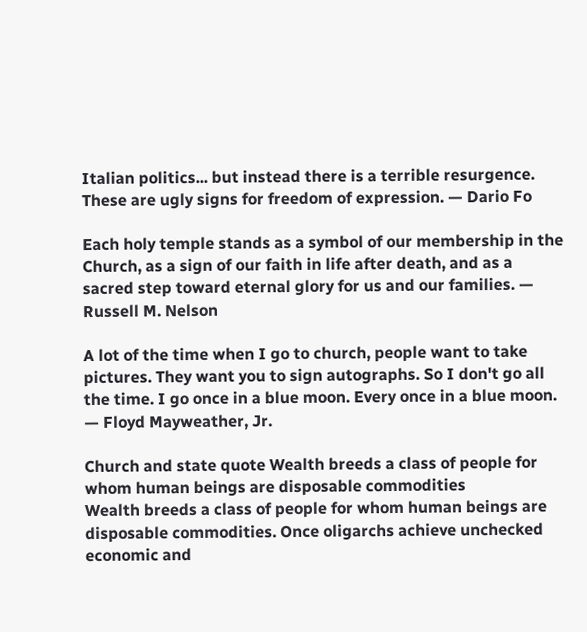Italian politics... but instead there is a terrible resurgence. These are ugly signs for freedom of expression. — Dario Fo

Each holy temple stands as a symbol of our membership in the Church, as a sign of our faith in life after death, and as a sacred step toward eternal glory for us and our families. — Russell M. Nelson

A lot of the time when I go to church, people want to take pictures. They want you to sign autographs. So I don't go all the time. I go once in a blue moon. Every once in a blue moon. — Floyd Mayweather, Jr.

Church and state quote Wealth breeds a class of people for whom human beings are disposable commodities
Wealth breeds a class of people for whom human beings are disposable commodities. Once oligarchs achieve unchecked economic and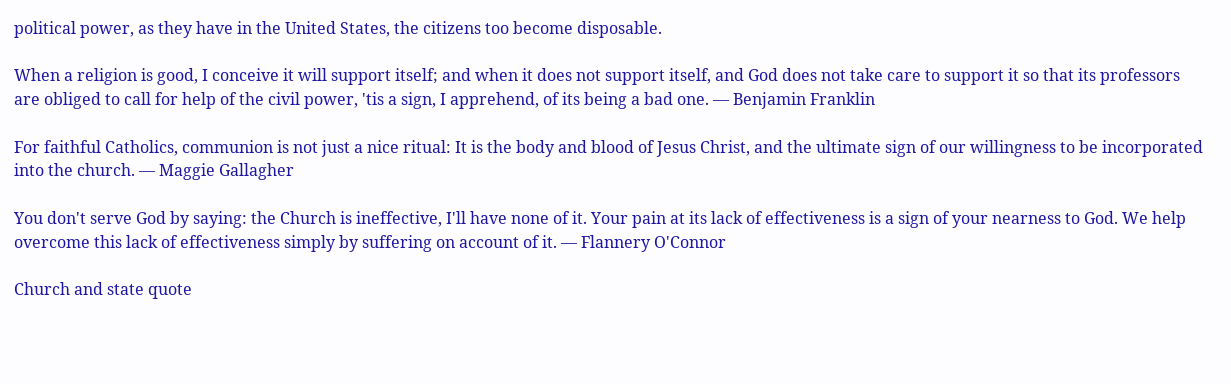political power, as they have in the United States, the citizens too become disposable.

When a religion is good, I conceive it will support itself; and when it does not support itself, and God does not take care to support it so that its professors are obliged to call for help of the civil power, 'tis a sign, I apprehend, of its being a bad one. — Benjamin Franklin

For faithful Catholics, communion is not just a nice ritual: It is the body and blood of Jesus Christ, and the ultimate sign of our willingness to be incorporated into the church. — Maggie Gallagher

You don't serve God by saying: the Church is ineffective, I'll have none of it. Your pain at its lack of effectiveness is a sign of your nearness to God. We help overcome this lack of effectiveness simply by suffering on account of it. — Flannery O'Connor

Church and state quote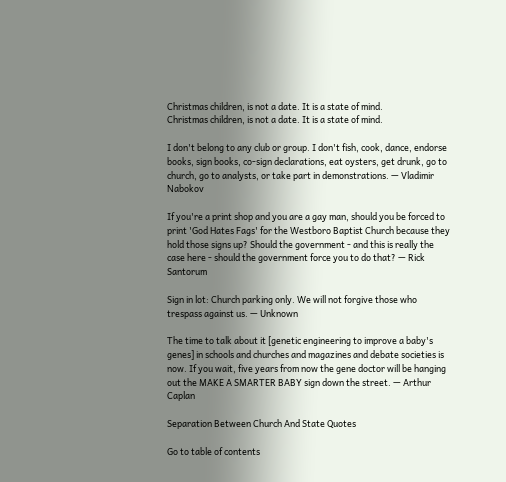Christmas children, is not a date. It is a state of mind.
Christmas children, is not a date. It is a state of mind.

I don't belong to any club or group. I don't fish, cook, dance, endorse books, sign books, co-sign declarations, eat oysters, get drunk, go to church, go to analysts, or take part in demonstrations. — Vladimir Nabokov

If you're a print shop and you are a gay man, should you be forced to print 'God Hates Fags' for the Westboro Baptist Church because they hold those signs up? Should the government - and this is really the case here - should the government force you to do that? — Rick Santorum

Sign in lot: Church parking only. We will not forgive those who trespass against us. — Unknown

The time to talk about it [genetic engineering to improve a baby's genes] in schools and churches and magazines and debate societies is now. If you wait, five years from now the gene doctor will be hanging out the MAKE A SMARTER BABY sign down the street. — Arthur Caplan

Separation Between Church And State Quotes

Go to table of contents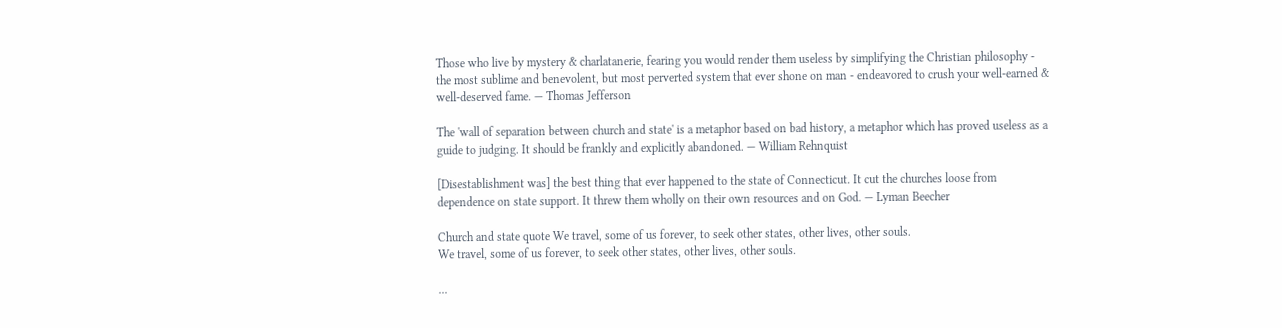Those who live by mystery & charlatanerie, fearing you would render them useless by simplifying the Christian philosophy - the most sublime and benevolent, but most perverted system that ever shone on man - endeavored to crush your well-earned & well-deserved fame. — Thomas Jefferson

The 'wall of separation between church and state' is a metaphor based on bad history, a metaphor which has proved useless as a guide to judging. It should be frankly and explicitly abandoned. — William Rehnquist

[Disestablishment was] the best thing that ever happened to the state of Connecticut. It cut the churches loose from dependence on state support. It threw them wholly on their own resources and on God. — Lyman Beecher

Church and state quote We travel, some of us forever, to seek other states, other lives, other souls.
We travel, some of us forever, to seek other states, other lives, other souls.

...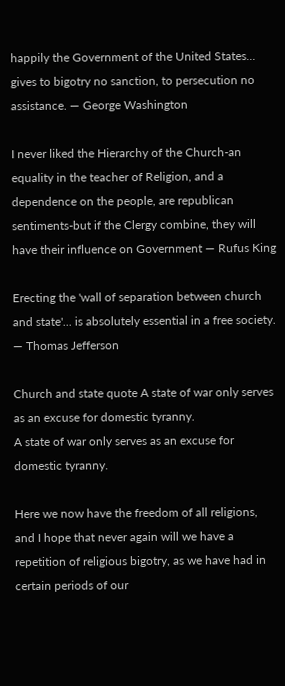happily the Government of the United States... gives to bigotry no sanction, to persecution no assistance. — George Washington

I never liked the Hierarchy of the Church-an equality in the teacher of Religion, and a dependence on the people, are republican sentiments-but if the Clergy combine, they will have their influence on Government — Rufus King

Erecting the 'wall of separation between church and state'... is absolutely essential in a free society. — Thomas Jefferson

Church and state quote A state of war only serves as an excuse for domestic tyranny.
A state of war only serves as an excuse for domestic tyranny.

Here we now have the freedom of all religions, and I hope that never again will we have a repetition of religious bigotry, as we have had in certain periods of our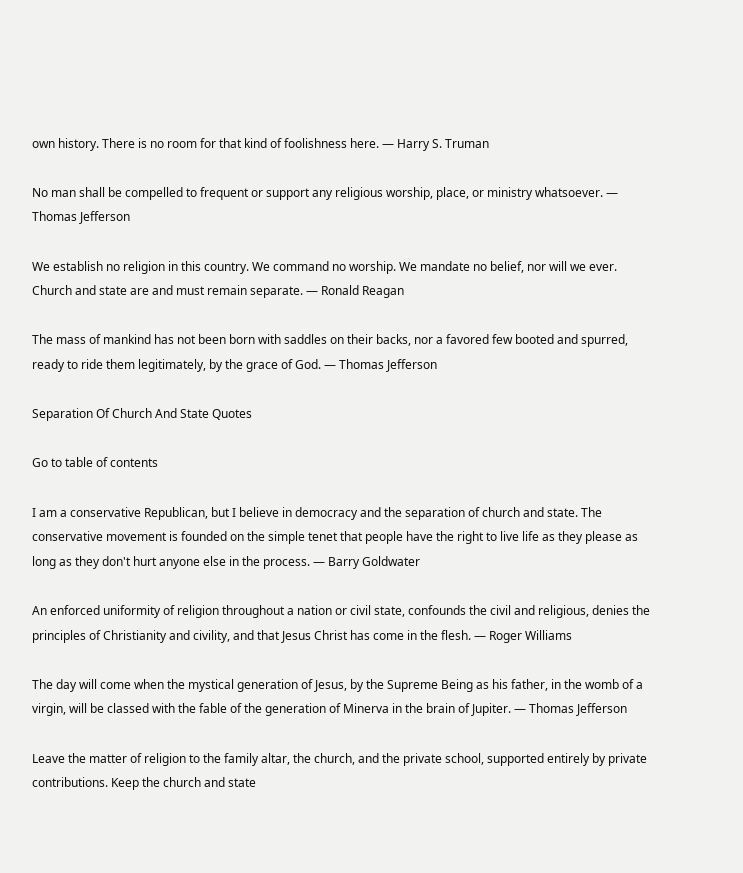own history. There is no room for that kind of foolishness here. — Harry S. Truman

No man shall be compelled to frequent or support any religious worship, place, or ministry whatsoever. — Thomas Jefferson

We establish no religion in this country. We command no worship. We mandate no belief, nor will we ever. Church and state are and must remain separate. — Ronald Reagan

The mass of mankind has not been born with saddles on their backs, nor a favored few booted and spurred, ready to ride them legitimately, by the grace of God. — Thomas Jefferson

Separation Of Church And State Quotes

Go to table of contents

I am a conservative Republican, but I believe in democracy and the separation of church and state. The conservative movement is founded on the simple tenet that people have the right to live life as they please as long as they don't hurt anyone else in the process. — Barry Goldwater

An enforced uniformity of religion throughout a nation or civil state, confounds the civil and religious, denies the principles of Christianity and civility, and that Jesus Christ has come in the flesh. — Roger Williams

The day will come when the mystical generation of Jesus, by the Supreme Being as his father, in the womb of a virgin, will be classed with the fable of the generation of Minerva in the brain of Jupiter. — Thomas Jefferson

Leave the matter of religion to the family altar, the church, and the private school, supported entirely by private contributions. Keep the church and state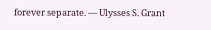forever separate. — Ulysses S. Grant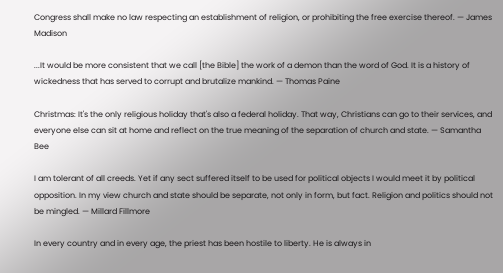Congress shall make no law respecting an establishment of religion, or prohibiting the free exercise thereof. — James Madison

...It would be more consistent that we call [the Bible] the work of a demon than the word of God. It is a history of wickedness that has served to corrupt and brutalize mankind. — Thomas Paine

Christmas: It's the only religious holiday that's also a federal holiday. That way, Christians can go to their services, and everyone else can sit at home and reflect on the true meaning of the separation of church and state. — Samantha Bee

I am tolerant of all creeds. Yet if any sect suffered itself to be used for political objects I would meet it by political opposition. In my view church and state should be separate, not only in form, but fact. Religion and politics should not be mingled. — Millard Fillmore

In every country and in every age, the priest has been hostile to liberty. He is always in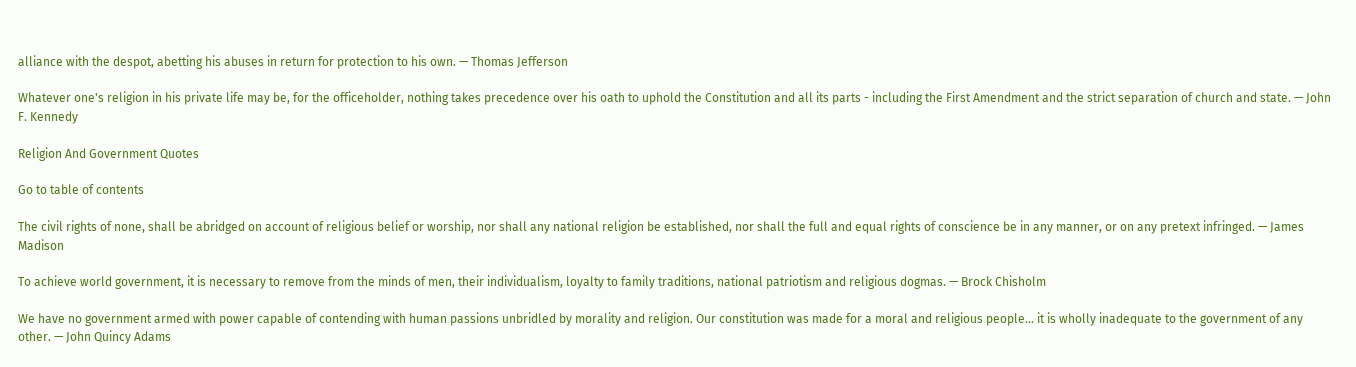alliance with the despot, abetting his abuses in return for protection to his own. — Thomas Jefferson

Whatever one's religion in his private life may be, for the officeholder, nothing takes precedence over his oath to uphold the Constitution and all its parts - including the First Amendment and the strict separation of church and state. — John F. Kennedy

Religion And Government Quotes

Go to table of contents

The civil rights of none, shall be abridged on account of religious belief or worship, nor shall any national religion be established, nor shall the full and equal rights of conscience be in any manner, or on any pretext infringed. — James Madison

To achieve world government, it is necessary to remove from the minds of men, their individualism, loyalty to family traditions, national patriotism and religious dogmas. — Brock Chisholm

We have no government armed with power capable of contending with human passions unbridled by morality and religion. Our constitution was made for a moral and religious people... it is wholly inadequate to the government of any other. — John Quincy Adams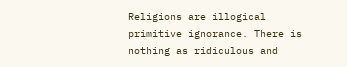Religions are illogical primitive ignorance. There is nothing as ridiculous and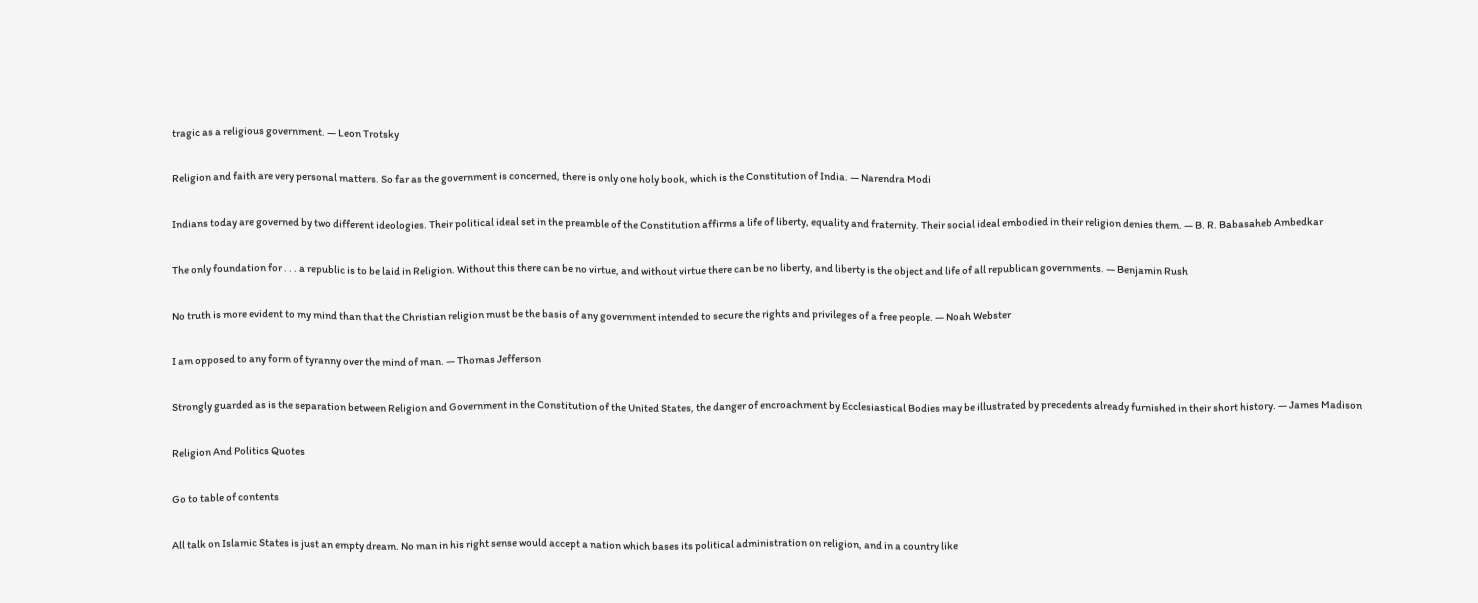tragic as a religious government. — Leon Trotsky

Religion and faith are very personal matters. So far as the government is concerned, there is only one holy book, which is the Constitution of India. — Narendra Modi

Indians today are governed by two different ideologies. Their political ideal set in the preamble of the Constitution affirms a life of liberty, equality and fraternity. Their social ideal embodied in their religion denies them. — B. R. Babasaheb Ambedkar

The only foundation for . . . a republic is to be laid in Religion. Without this there can be no virtue, and without virtue there can be no liberty, and liberty is the object and life of all republican governments. — Benjamin Rush

No truth is more evident to my mind than that the Christian religion must be the basis of any government intended to secure the rights and privileges of a free people. — Noah Webster

I am opposed to any form of tyranny over the mind of man. — Thomas Jefferson

Strongly guarded as is the separation between Religion and Government in the Constitution of the United States, the danger of encroachment by Ecclesiastical Bodies may be illustrated by precedents already furnished in their short history. — James Madison

Religion And Politics Quotes

Go to table of contents

All talk on Islamic States is just an empty dream. No man in his right sense would accept a nation which bases its political administration on religion, and in a country like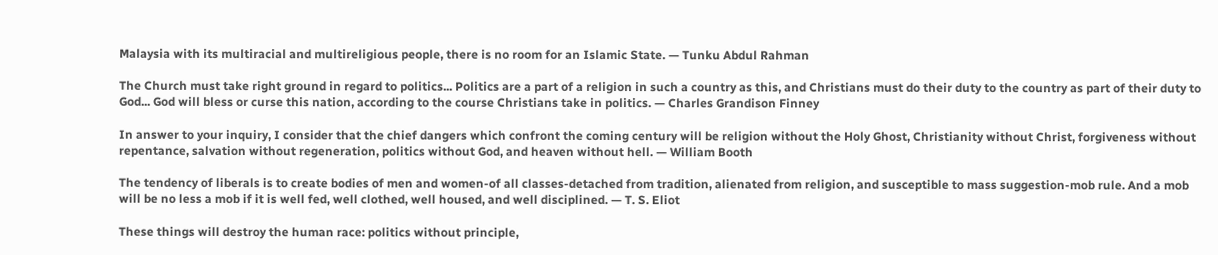Malaysia with its multiracial and multireligious people, there is no room for an Islamic State. — Tunku Abdul Rahman

The Church must take right ground in regard to politics... Politics are a part of a religion in such a country as this, and Christians must do their duty to the country as part of their duty to God... God will bless or curse this nation, according to the course Christians take in politics. — Charles Grandison Finney

In answer to your inquiry, I consider that the chief dangers which confront the coming century will be religion without the Holy Ghost, Christianity without Christ, forgiveness without repentance, salvation without regeneration, politics without God, and heaven without hell. — William Booth

The tendency of liberals is to create bodies of men and women-of all classes-detached from tradition, alienated from religion, and susceptible to mass suggestion-mob rule. And a mob will be no less a mob if it is well fed, well clothed, well housed, and well disciplined. — T. S. Eliot

These things will destroy the human race: politics without principle,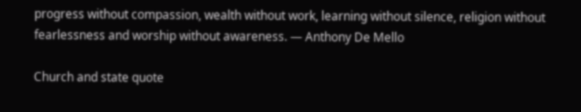progress without compassion, wealth without work, learning without silence, religion without fearlessness and worship without awareness. — Anthony De Mello

Church and state quote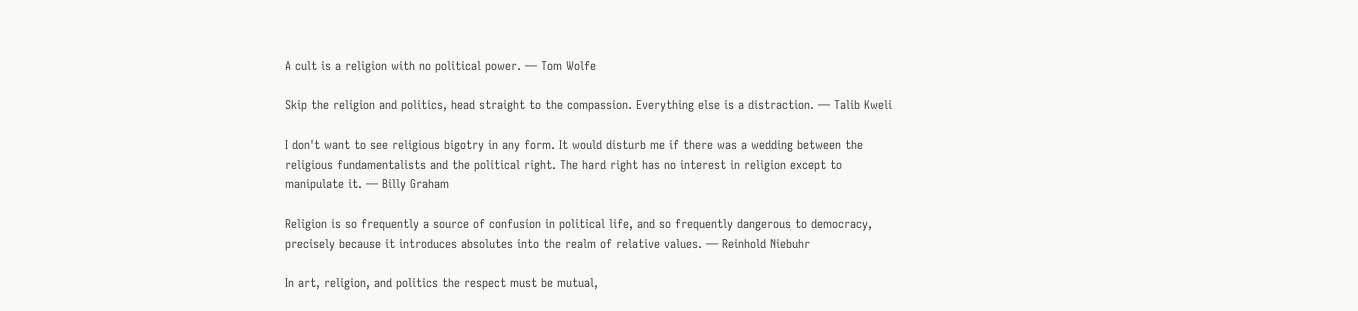A cult is a religion with no political power. — Tom Wolfe

Skip the religion and politics, head straight to the compassion. Everything else is a distraction. — Talib Kweli

I don't want to see religious bigotry in any form. It would disturb me if there was a wedding between the religious fundamentalists and the political right. The hard right has no interest in religion except to manipulate it. — Billy Graham

Religion is so frequently a source of confusion in political life, and so frequently dangerous to democracy, precisely because it introduces absolutes into the realm of relative values. — Reinhold Niebuhr

In art, religion, and politics the respect must be mutual,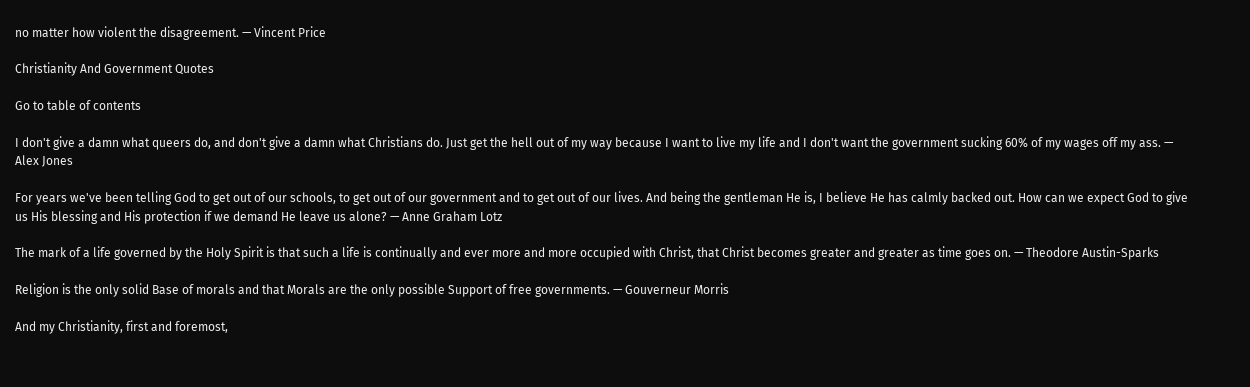no matter how violent the disagreement. — Vincent Price

Christianity And Government Quotes

Go to table of contents

I don't give a damn what queers do, and don't give a damn what Christians do. Just get the hell out of my way because I want to live my life and I don't want the government sucking 60% of my wages off my ass. — Alex Jones

For years we've been telling God to get out of our schools, to get out of our government and to get out of our lives. And being the gentleman He is, I believe He has calmly backed out. How can we expect God to give us His blessing and His protection if we demand He leave us alone? — Anne Graham Lotz

The mark of a life governed by the Holy Spirit is that such a life is continually and ever more and more occupied with Christ, that Christ becomes greater and greater as time goes on. — Theodore Austin-Sparks

Religion is the only solid Base of morals and that Morals are the only possible Support of free governments. — Gouverneur Morris

And my Christianity, first and foremost,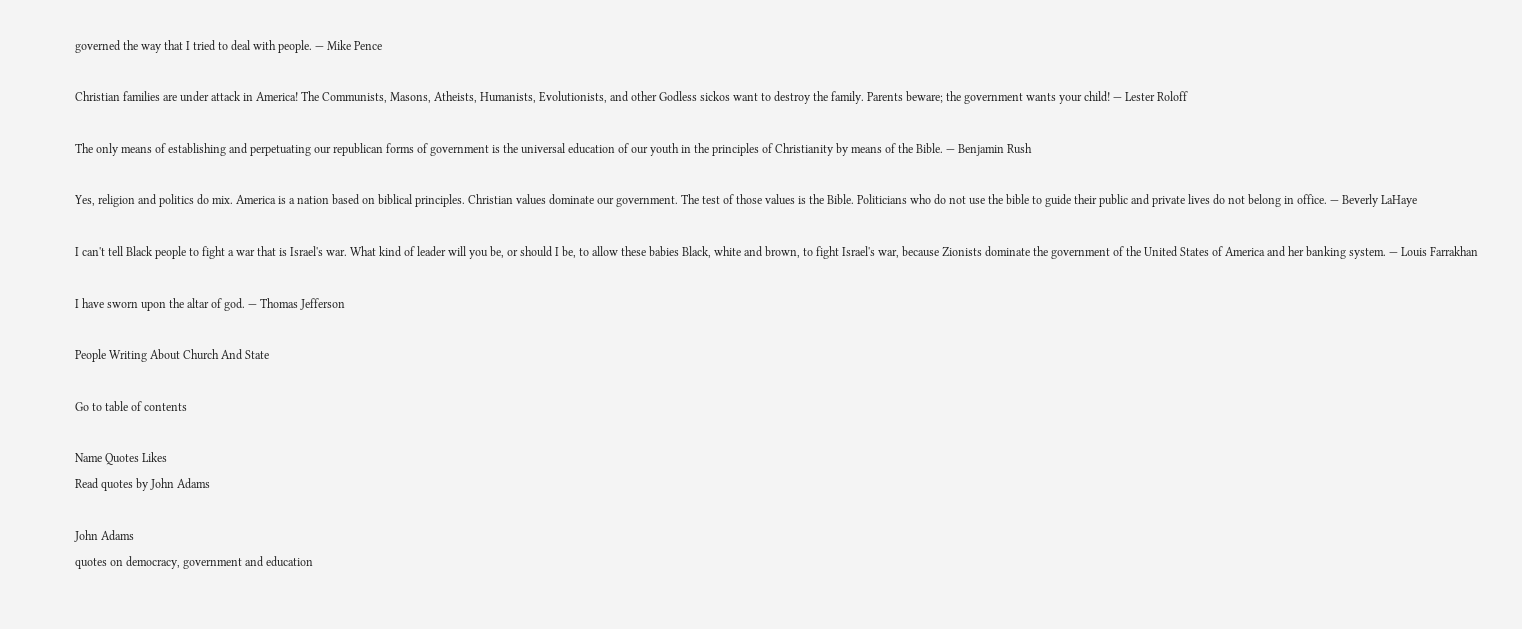governed the way that I tried to deal with people. — Mike Pence

Christian families are under attack in America! The Communists, Masons, Atheists, Humanists, Evolutionists, and other Godless sickos want to destroy the family. Parents beware; the government wants your child! — Lester Roloff

The only means of establishing and perpetuating our republican forms of government is the universal education of our youth in the principles of Christianity by means of the Bible. — Benjamin Rush

Yes, religion and politics do mix. America is a nation based on biblical principles. Christian values dominate our government. The test of those values is the Bible. Politicians who do not use the bible to guide their public and private lives do not belong in office. — Beverly LaHaye

I can't tell Black people to fight a war that is Israel's war. What kind of leader will you be, or should I be, to allow these babies Black, white and brown, to fight Israel's war, because Zionists dominate the government of the United States of America and her banking system. — Louis Farrakhan

I have sworn upon the altar of god. — Thomas Jefferson

People Writing About Church And State

Go to table of contents

Name Quotes Likes
Read quotes by John Adams

John Adams
quotes on democracy, government and education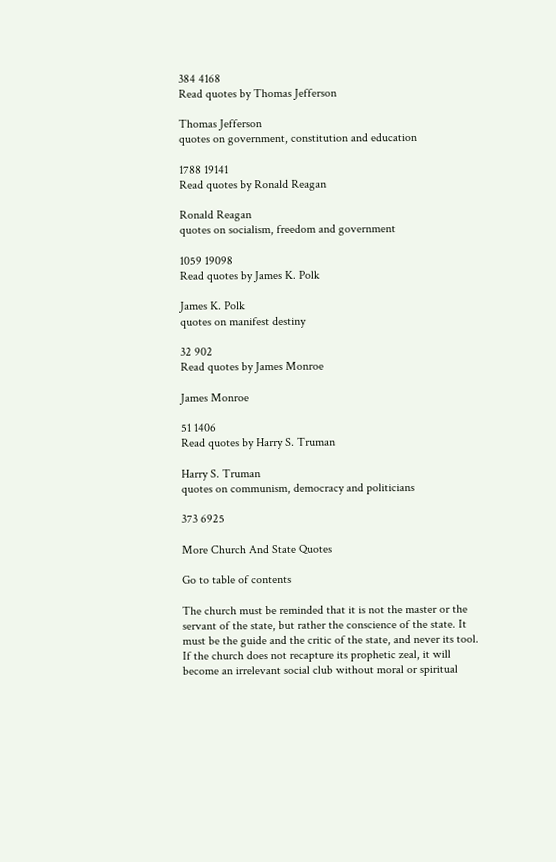384 4168
Read quotes by Thomas Jefferson

Thomas Jefferson
quotes on government, constitution and education

1788 19141
Read quotes by Ronald Reagan

Ronald Reagan
quotes on socialism, freedom and government

1059 19098
Read quotes by James K. Polk

James K. Polk
quotes on manifest destiny

32 902
Read quotes by James Monroe

James Monroe

51 1406
Read quotes by Harry S. Truman

Harry S. Truman
quotes on communism, democracy and politicians

373 6925

More Church And State Quotes

Go to table of contents

The church must be reminded that it is not the master or the servant of the state, but rather the conscience of the state. It must be the guide and the critic of the state, and never its tool. If the church does not recapture its prophetic zeal, it will become an irrelevant social club without moral or spiritual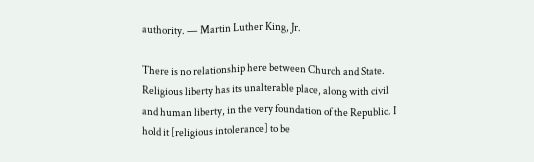authority. — Martin Luther King, Jr.

There is no relationship here between Church and State. Religious liberty has its unalterable place, along with civil and human liberty, in the very foundation of the Republic. I hold it [religious intolerance] to be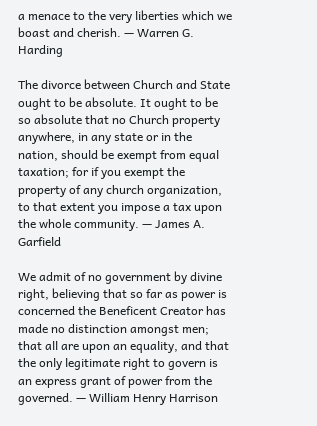a menace to the very liberties which we boast and cherish. — Warren G. Harding

The divorce between Church and State ought to be absolute. It ought to be so absolute that no Church property anywhere, in any state or in the nation, should be exempt from equal taxation; for if you exempt the property of any church organization, to that extent you impose a tax upon the whole community. — James A. Garfield

We admit of no government by divine right, believing that so far as power is concerned the Beneficent Creator has made no distinction amongst men; that all are upon an equality, and that the only legitimate right to govern is an express grant of power from the governed. — William Henry Harrison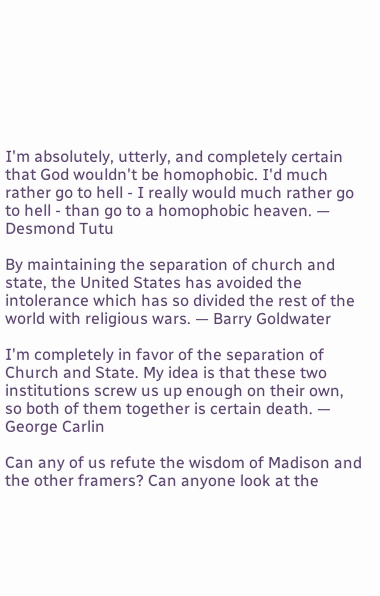I'm absolutely, utterly, and completely certain that God wouldn't be homophobic. I'd much rather go to hell - I really would much rather go to hell - than go to a homophobic heaven. — Desmond Tutu

By maintaining the separation of church and state, the United States has avoided the intolerance which has so divided the rest of the world with religious wars. — Barry Goldwater

I'm completely in favor of the separation of Church and State. My idea is that these two institutions screw us up enough on their own, so both of them together is certain death. — George Carlin

Can any of us refute the wisdom of Madison and the other framers? Can anyone look at the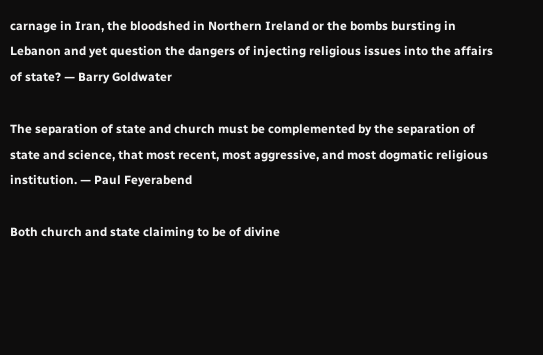carnage in Iran, the bloodshed in Northern Ireland or the bombs bursting in Lebanon and yet question the dangers of injecting religious issues into the affairs of state? — Barry Goldwater

The separation of state and church must be complemented by the separation of state and science, that most recent, most aggressive, and most dogmatic religious institution. — Paul Feyerabend

Both church and state claiming to be of divine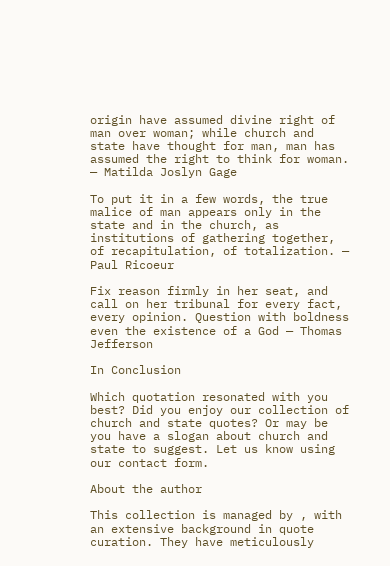origin have assumed divine right of man over woman; while church and state have thought for man, man has assumed the right to think for woman. — Matilda Joslyn Gage

To put it in a few words, the true malice of man appears only in the state and in the church, as institutions of gathering together, of recapitulation, of totalization. — Paul Ricoeur

Fix reason firmly in her seat, and call on her tribunal for every fact, every opinion. Question with boldness even the existence of a God — Thomas Jefferson

In Conclusion

Which quotation resonated with you best? Did you enjoy our collection of church and state quotes? Or may be you have a slogan about church and state to suggest. Let us know using our contact form.

About the author

This collection is managed by , with an extensive background in quote curation. They have meticulously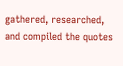gathered, researched, and compiled the quotes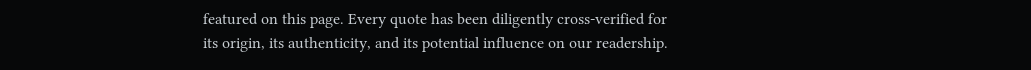featured on this page. Every quote has been diligently cross-verified for its origin, its authenticity, and its potential influence on our readership.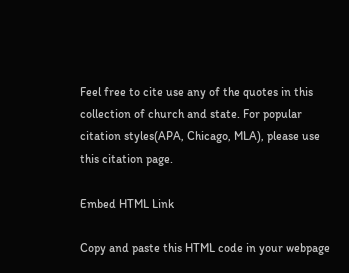Feel free to cite use any of the quotes in this collection of church and state. For popular citation styles(APA, Chicago, MLA), please use this citation page.

Embed HTML Link

Copy and paste this HTML code in your webpage